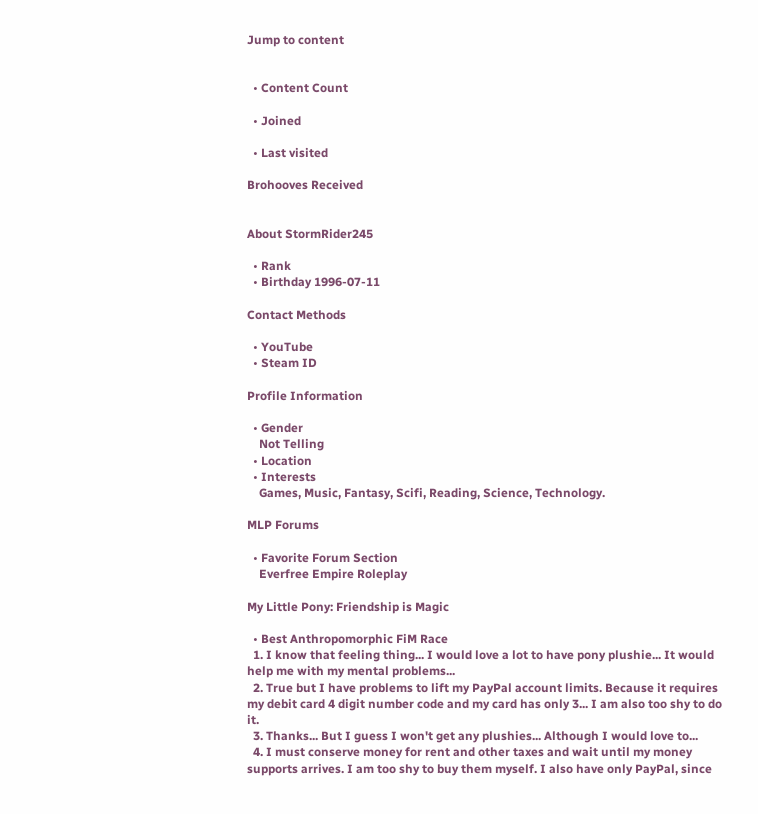Jump to content


  • Content Count

  • Joined

  • Last visited

Brohooves Received


About StormRider245

  • Rank
  • Birthday 1996-07-11

Contact Methods

  • YouTube
  • Steam ID

Profile Information

  • Gender
    Not Telling
  • Location
  • Interests
    Games, Music, Fantasy, Scifi, Reading, Science, Technology.

MLP Forums

  • Favorite Forum Section
    Everfree Empire Roleplay

My Little Pony: Friendship is Magic

  • Best Anthropomorphic FiM Race
  1. I know that feeling thing... I would love a lot to have pony plushie... It would help me with my mental problems...
  2. True but I have problems to lift my PayPal account limits. Because it requires my debit card 4 digit number code and my card has only 3... I am also too shy to do it.
  3. Thanks... But I guess I won't get any plushies... Although I would love to...
  4. I must conserve money for rent and other taxes and wait until my money supports arrives. I am too shy to buy them myself. I also have only PayPal, since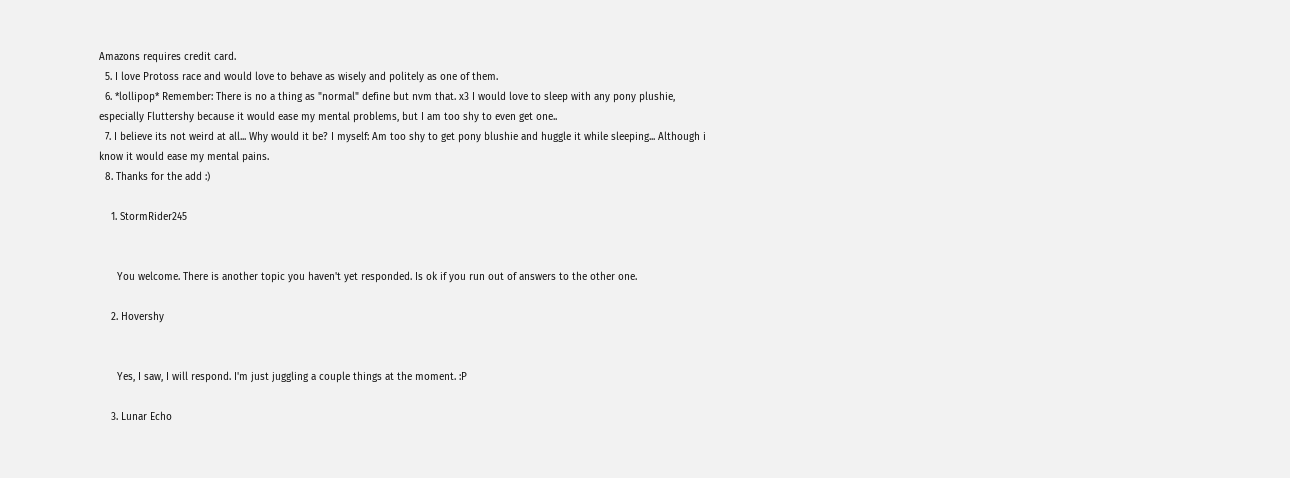Amazons requires credit card.
  5. I love Protoss race and would love to behave as wisely and politely as one of them.
  6. *lollipop* Remember: There is no a thing as "normal" define but nvm that. x3 I would love to sleep with any pony plushie, especially Fluttershy because it would ease my mental problems, but I am too shy to even get one..
  7. I believe its not weird at all... Why would it be? I myself: Am too shy to get pony blushie and huggle it while sleeping... Although i know it would ease my mental pains.
  8. Thanks for the add :)

    1. StormRider245


      You welcome. There is another topic you haven't yet responded. Is ok if you run out of answers to the other one.

    2. Hovershy


      Yes, I saw, I will respond. I'm just juggling a couple things at the moment. :P

    3. Lunar Echo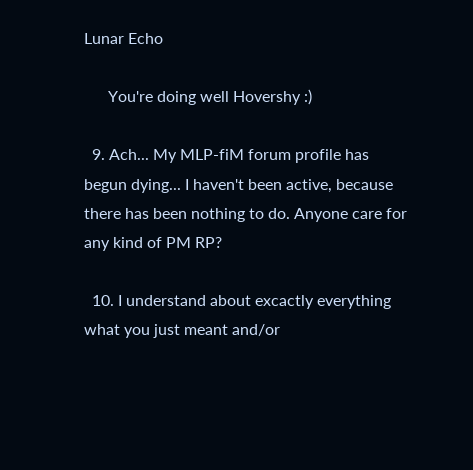Lunar Echo

      You're doing well Hovershy :)

  9. Ach... My MLP-fiM forum profile has begun dying... I haven't been active, because there has been nothing to do. Anyone care for any kind of PM RP?

  10. I understand about excactly everything what you just meant and/or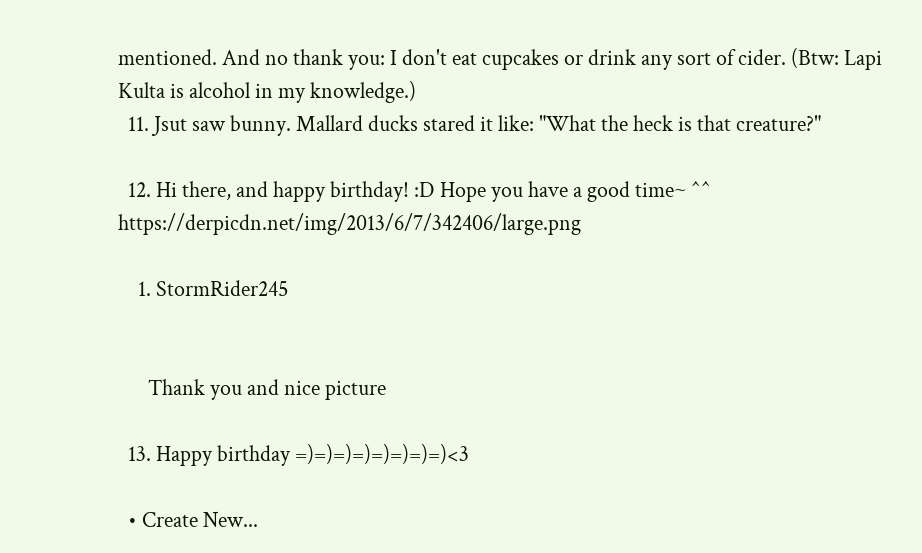mentioned. And no thank you: I don't eat cupcakes or drink any sort of cider. (Btw: Lapi Kulta is alcohol in my knowledge.)
  11. Jsut saw bunny. Mallard ducks stared it like: "What the heck is that creature?"

  12. Hi there, and happy birthday! :D Hope you have a good time~ ^^ https://derpicdn.net/img/2013/6/7/342406/large.png

    1. StormRider245


      Thank you and nice picture

  13. Happy birthday =)=)=)=)=)=)=)=)<3

  • Create New...